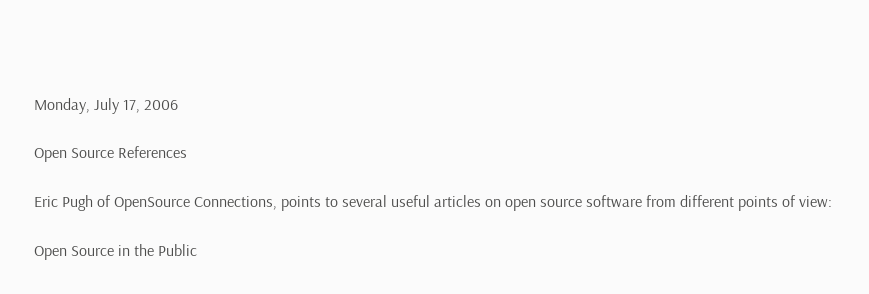Monday, July 17, 2006

Open Source References

Eric Pugh of OpenSource Connections, points to several useful articles on open source software from different points of view:

Open Source in the Public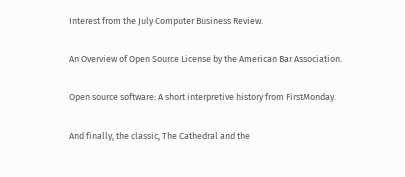Interest from the July Computer Business Review.

An Overview of Open Source License by the American Bar Association.

Open source software: A short interpretive history from FirstMonday.

And finally, the classic, The Cathedral and the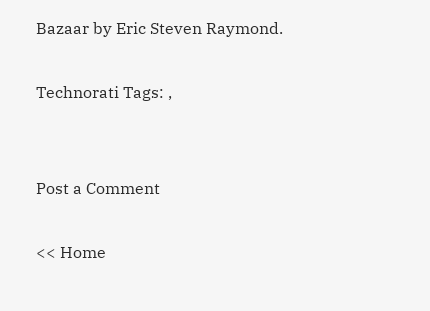Bazaar by Eric Steven Raymond.

Technorati Tags: ,


Post a Comment

<< Home